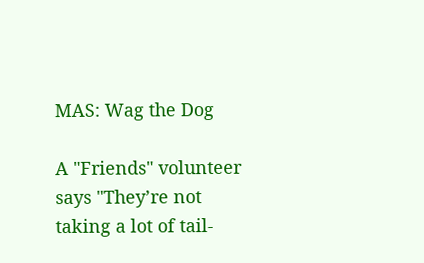MAS: Wag the Dog

A "Friends" volunteer says "They’re not taking a lot of tail-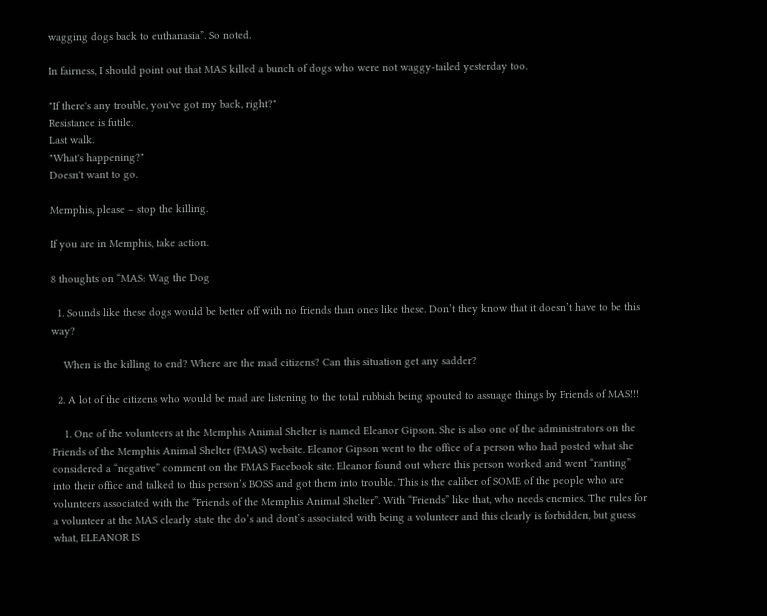wagging dogs back to euthanasia”. So noted.

In fairness, I should point out that MAS killed a bunch of dogs who were not waggy-tailed yesterday too.

"If there's any trouble, you've got my back, right?"
Resistance is futile.
Last walk.
"What's happening?"
Doesn't want to go.

Memphis, please – stop the killing.

If you are in Memphis, take action.

8 thoughts on “MAS: Wag the Dog

  1. Sounds like these dogs would be better off with no friends than ones like these. Don’t they know that it doesn’t have to be this way?

    When is the killing to end? Where are the mad citizens? Can this situation get any sadder?

  2. A lot of the citizens who would be mad are listening to the total rubbish being spouted to assuage things by Friends of MAS!!!

    1. One of the volunteers at the Memphis Animal Shelter is named Eleanor Gipson. She is also one of the administrators on the Friends of the Memphis Animal Shelter (FMAS) website. Eleanor Gipson went to the office of a person who had posted what she considered a “negative” comment on the FMAS Facebook site. Eleanor found out where this person worked and went “ranting” into their office and talked to this person’s BOSS and got them into trouble. This is the caliber of SOME of the people who are volunteers associated with the “Friends of the Memphis Animal Shelter”. With “Friends” like that, who needs enemies. The rules for a volunteer at the MAS clearly state the do’s and dont’s associated with being a volunteer and this clearly is forbidden, but guess what, ELEANOR IS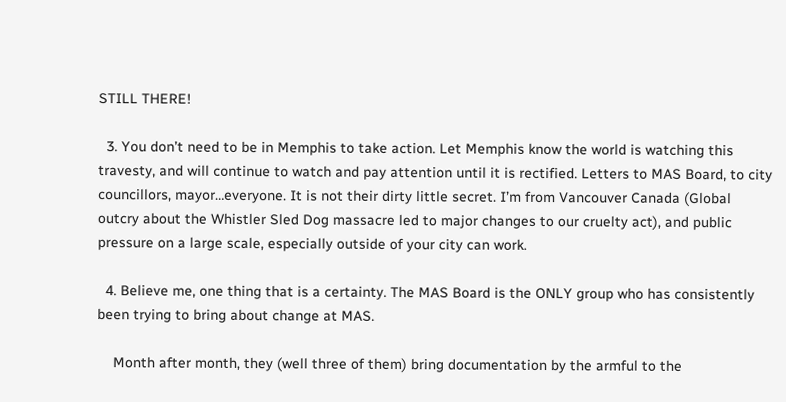STILL THERE!

  3. You don’t need to be in Memphis to take action. Let Memphis know the world is watching this travesty, and will continue to watch and pay attention until it is rectified. Letters to MAS Board, to city councillors, mayor…everyone. It is not their dirty little secret. I’m from Vancouver Canada (Global outcry about the Whistler Sled Dog massacre led to major changes to our cruelty act), and public pressure on a large scale, especially outside of your city can work.

  4. Believe me, one thing that is a certainty. The MAS Board is the ONLY group who has consistently been trying to bring about change at MAS.

    Month after month, they (well three of them) bring documentation by the armful to the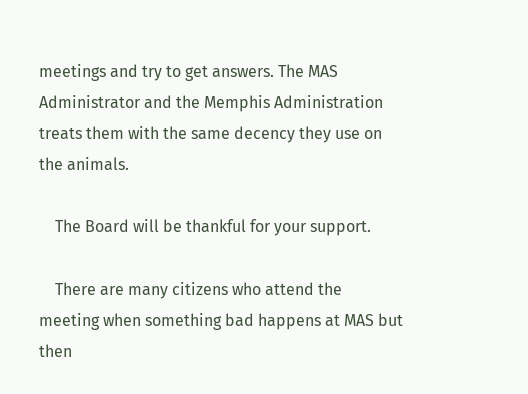meetings and try to get answers. The MAS Administrator and the Memphis Administration treats them with the same decency they use on the animals.

    The Board will be thankful for your support.

    There are many citizens who attend the meeting when something bad happens at MAS but then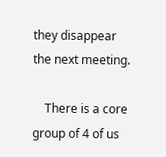they disappear the next meeting.

    There is a core group of 4 of us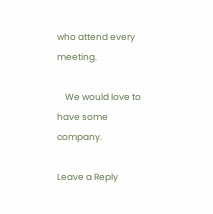who attend every meeting.

    We would love to have some company.

Leave a Reply